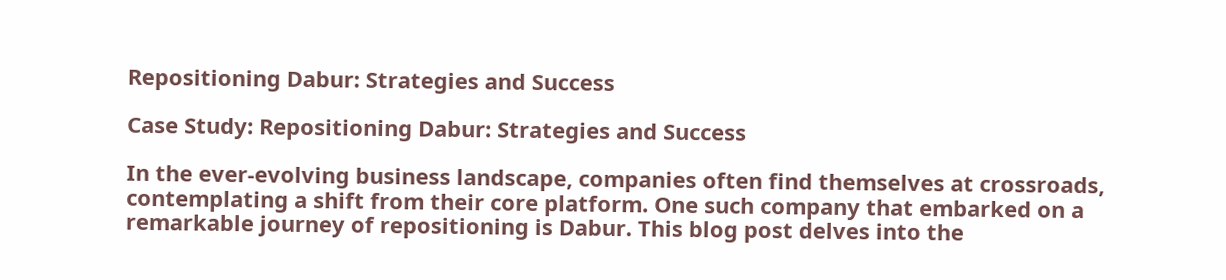Repositioning Dabur: Strategies and Success

Case Study: Repositioning Dabur: Strategies and Success

In the ever-evolving business landscape, companies often find themselves at crossroads, contemplating a shift from their core platform. One such company that embarked on a remarkable journey of repositioning is Dabur. This blog post delves into the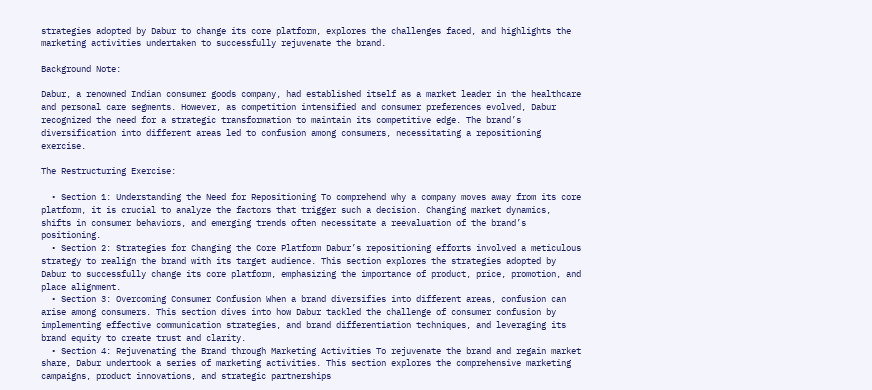strategies adopted by Dabur to change its core platform, explores the challenges faced, and highlights the marketing activities undertaken to successfully rejuvenate the brand.

Background Note:

Dabur, a renowned Indian consumer goods company, had established itself as a market leader in the healthcare and personal care segments. However, as competition intensified and consumer preferences evolved, Dabur recognized the need for a strategic transformation to maintain its competitive edge. The brand’s diversification into different areas led to confusion among consumers, necessitating a repositioning exercise.

The Restructuring Exercise:

  • Section 1: Understanding the Need for Repositioning To comprehend why a company moves away from its core platform, it is crucial to analyze the factors that trigger such a decision. Changing market dynamics, shifts in consumer behaviors, and emerging trends often necessitate a reevaluation of the brand’s positioning.
  • Section 2: Strategies for Changing the Core Platform Dabur’s repositioning efforts involved a meticulous strategy to realign the brand with its target audience. This section explores the strategies adopted by Dabur to successfully change its core platform, emphasizing the importance of product, price, promotion, and place alignment.
  • Section 3: Overcoming Consumer Confusion When a brand diversifies into different areas, confusion can arise among consumers. This section dives into how Dabur tackled the challenge of consumer confusion by implementing effective communication strategies, and brand differentiation techniques, and leveraging its brand equity to create trust and clarity.
  • Section 4: Rejuvenating the Brand through Marketing Activities To rejuvenate the brand and regain market share, Dabur undertook a series of marketing activities. This section explores the comprehensive marketing campaigns, product innovations, and strategic partnerships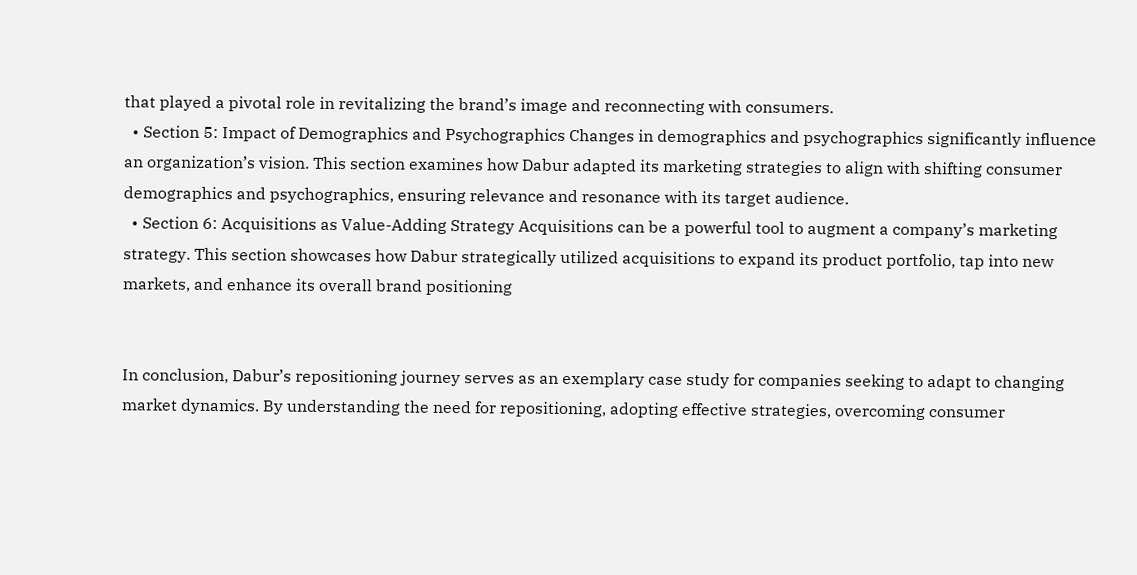that played a pivotal role in revitalizing the brand’s image and reconnecting with consumers.
  • Section 5: Impact of Demographics and Psychographics Changes in demographics and psychographics significantly influence an organization’s vision. This section examines how Dabur adapted its marketing strategies to align with shifting consumer demographics and psychographics, ensuring relevance and resonance with its target audience.
  • Section 6: Acquisitions as Value-Adding Strategy Acquisitions can be a powerful tool to augment a company’s marketing strategy. This section showcases how Dabur strategically utilized acquisitions to expand its product portfolio, tap into new markets, and enhance its overall brand positioning


In conclusion, Dabur’s repositioning journey serves as an exemplary case study for companies seeking to adapt to changing market dynamics. By understanding the need for repositioning, adopting effective strategies, overcoming consumer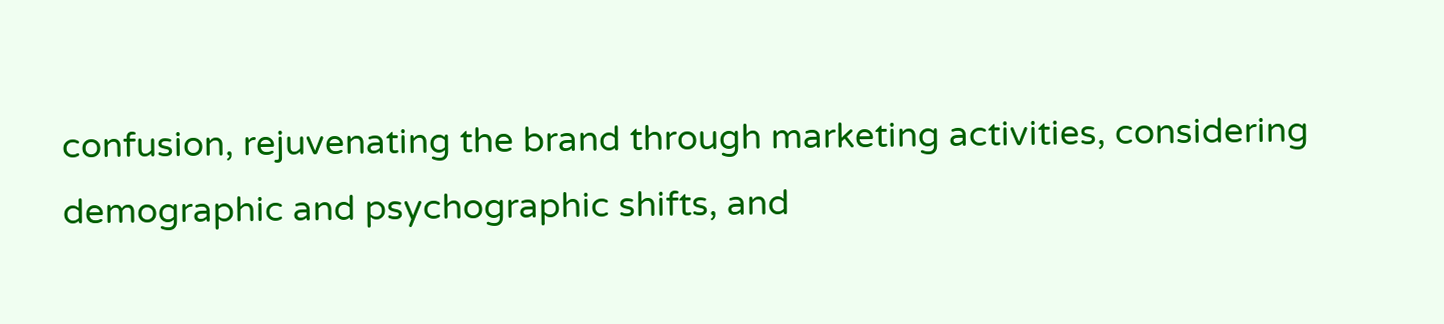confusion, rejuvenating the brand through marketing activities, considering demographic and psychographic shifts, and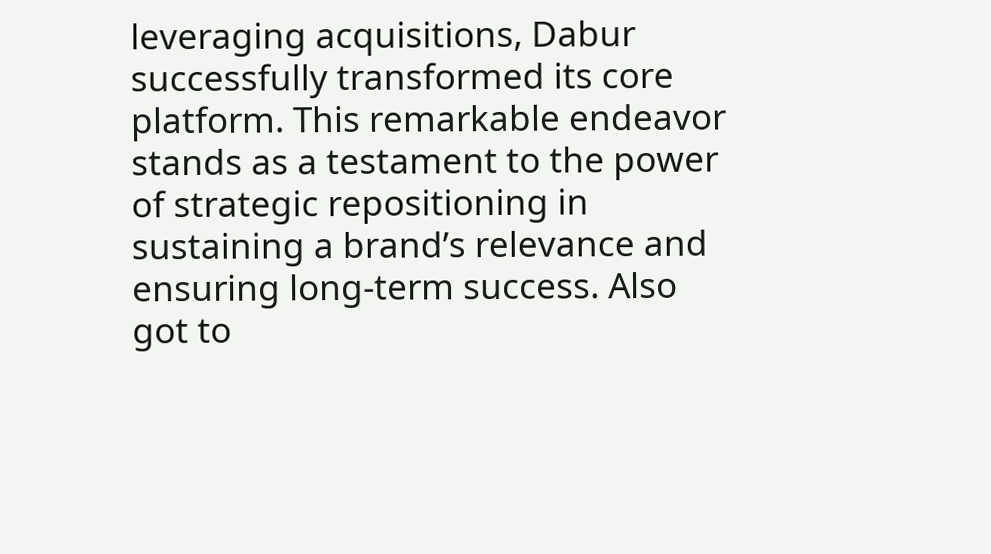leveraging acquisitions, Dabur successfully transformed its core platform. This remarkable endeavor stands as a testament to the power of strategic repositioning in sustaining a brand’s relevance and ensuring long-term success. Also got to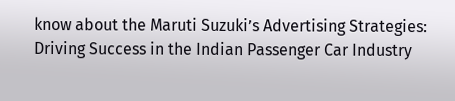know about the Maruti Suzuki’s Advertising Strategies: Driving Success in the Indian Passenger Car Industry